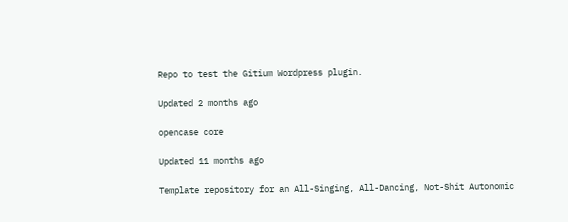Repo to test the Gitium Wordpress plugin.

Updated 2 months ago

opencase core

Updated 11 months ago

Template repository for an All-Singing, All-Dancing, Not-Shit Autonomic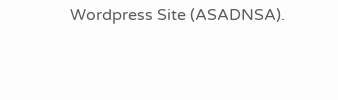Wordpress Site (ASADNSA).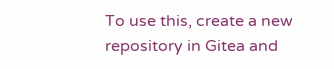To use this, create a new repository in Gitea and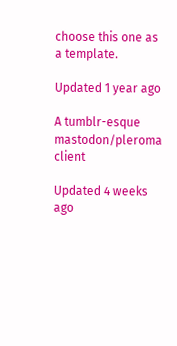choose this one as a template.

Updated 1 year ago

A tumblr-esque mastodon/pleroma client

Updated 4 weeks ago